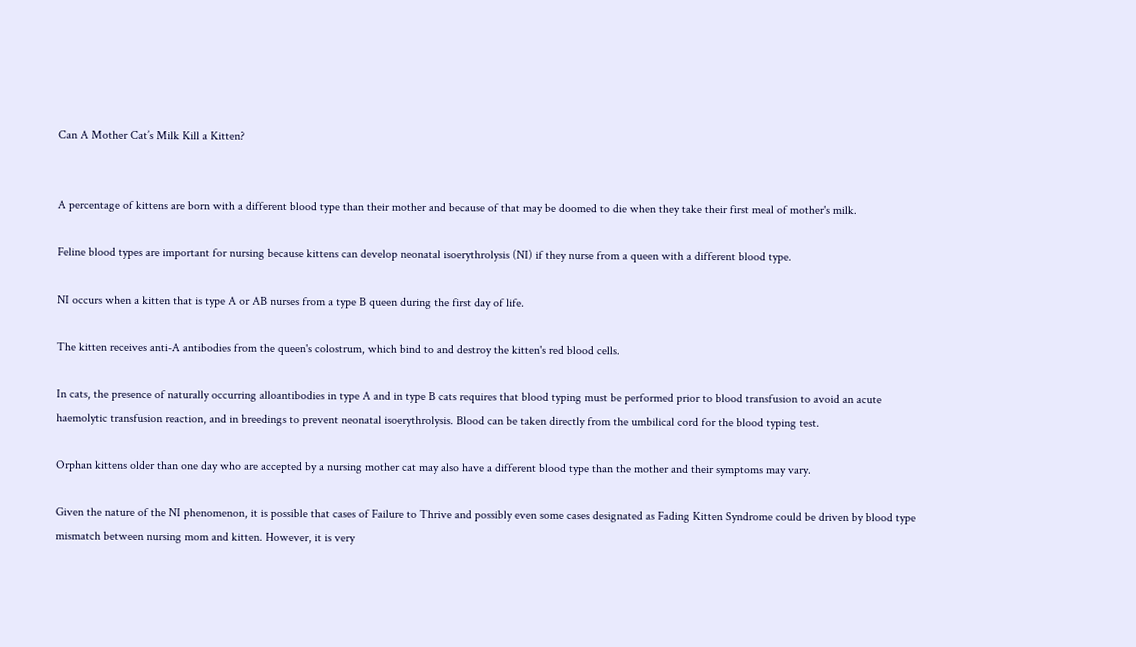Can A Mother Cat’s Milk Kill a Kitten?


A percentage of kittens are born with a different blood type than their mother and because of that may be doomed to die when they take their first meal of mother's milk.

Feline blood types are important for nursing because kittens can develop neonatal isoerythrolysis (NI) if they nurse from a queen with a different blood type.

NI occurs when a kitten that is type A or AB nurses from a type B queen during the first day of life.

The kitten receives anti-A antibodies from the queen's colostrum, which bind to and destroy the kitten's red blood cells.

In cats, the presence of naturally occurring alloantibodies in type A and in type B cats requires that blood typing must be performed prior to blood transfusion to avoid an acute haemolytic transfusion reaction, and in breedings to prevent neonatal isoerythrolysis. Blood can be taken directly from the umbilical cord for the blood typing test.

Orphan kittens older than one day who are accepted by a nursing mother cat may also have a different blood type than the mother and their symptoms may vary.

Given the nature of the NI phenomenon, it is possible that cases of Failure to Thrive and possibly even some cases designated as Fading Kitten Syndrome could be driven by blood type mismatch between nursing mom and kitten. However, it is very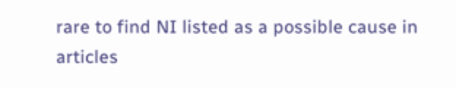rare to find NI listed as a possible cause in articles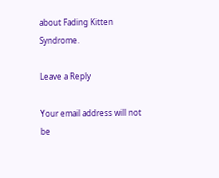about Fading Kitten Syndrome.

Leave a Reply

Your email address will not be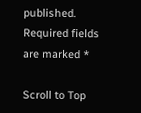published. Required fields are marked *

Scroll to Top